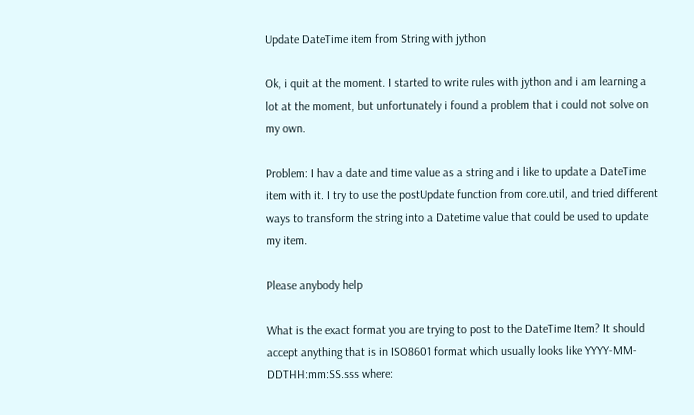Update DateTime item from String with jython

Ok, i quit at the moment. I started to write rules with jython and i am learning a lot at the moment, but unfortunately i found a problem that i could not solve on my own.

Problem: I hav a date and time value as a string and i like to update a DateTime item with it. I try to use the postUpdate function from core.util, and tried different ways to transform the string into a Datetime value that could be used to update my item.

Please anybody help

What is the exact format you are trying to post to the DateTime Item? It should accept anything that is in ISO8601 format which usually looks like YYYY-MM-DDTHH:mm:SS.sss where: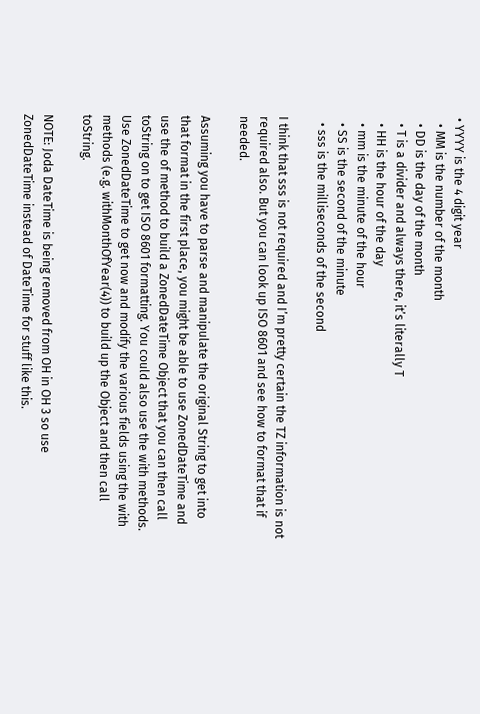• YYYY is the 4 digit year
  • MM is the number of the month
  • DD is the day of the month
  • T is a divider and always there, it’s literally T
  • HH is the hour of the day
  • mm is the minute of the hour
  • SS is the second of the minute
  • sss is the milliseconds of the second

I think that sss is not required and I’m pretty certain the TZ information is not required also. But you can look up ISO 8601 and see how to format that if needed.

Assuming you have to parse and manipulate the original String to get into that format in the first place, you might be able to use ZonedDateTime and use the of method to build a ZonedDateTime Object that you can then call toString on to get ISO 8601 formatting. You could also use the with methods. Use ZonedDateTime to get now and modify the various fields using the with methods (e.g. withMonthOfYear(4)) to build up the Object and then call toString.

NOTE: Joda DateTime is being removed from OH in OH 3 so use ZonedDateTime instead of DateTime for stuff like this.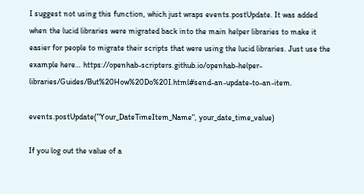I suggest not using this function, which just wraps events.postUpdate. It was added when the lucid libraries were migrated back into the main helper libraries to make it easier for people to migrate their scripts that were using the lucid libraries. Just use the example here… https://openhab-scripters.github.io/openhab-helper-libraries/Guides/But%20How%20Do%20I.html#send-an-update-to-an-item.

events.postUpdate("Your_DateTimeItem_Name", your_date_time_value)

If you log out the value of a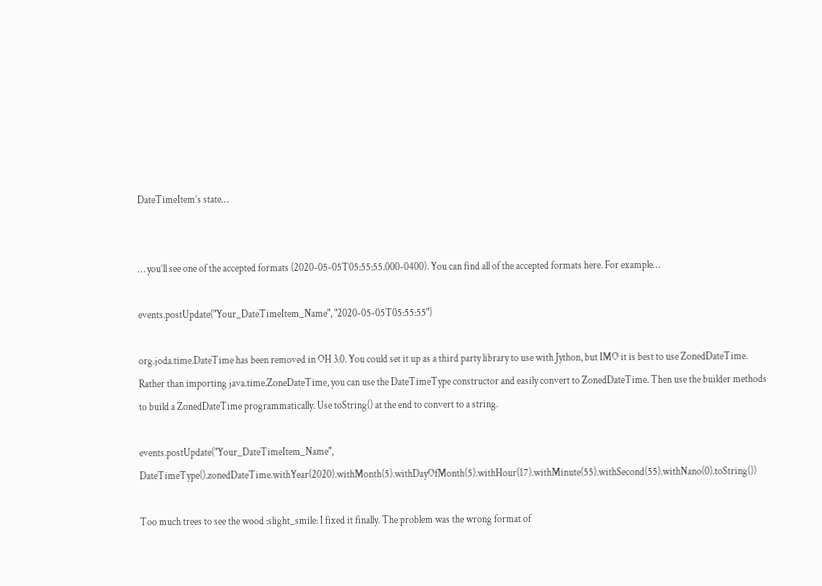DateTimeItem’s state…


… you’ll see one of the accepted formats (2020-05-05T05:55:55.000-0400). You can find all of the accepted formats here. For example…

events.postUpdate("Your_DateTimeItem_Name", "2020-05-05T05:55:55")

org.joda.time.DateTime has been removed in OH 3.0. You could set it up as a third party library to use with Jython, but IMO it is best to use ZonedDateTime. Rather than importing java.time.ZoneDateTime, you can use the DateTimeType constructor and easily convert to ZonedDateTime. Then use the builder methods to build a ZonedDateTime programmatically. Use toString() at the end to convert to a string.

events.postUpdate("Your_DateTimeItem_Name", DateTimeType().zonedDateTime.withYear(2020).withMonth(5).withDayOfMonth(5).withHour(17).withMinute(55).withSecond(55).withNano(0).toString())

Too much trees to see the wood :slight_smile: I fixed it finally. The problem was the wrong format of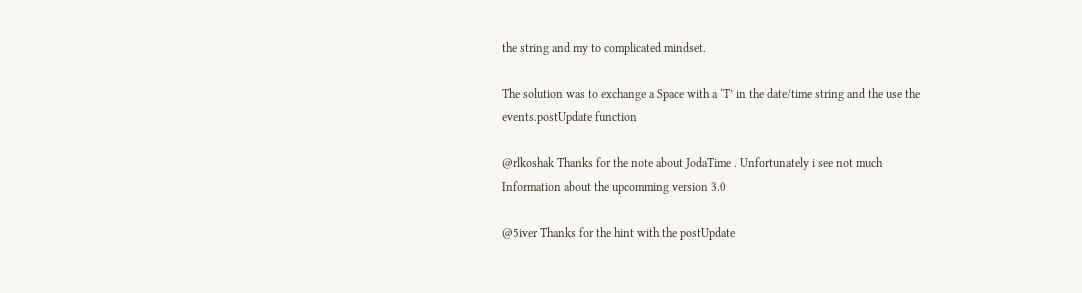the string and my to complicated mindset.

The solution was to exchange a Space with a ‘T’ in the date/time string and the use the events.postUpdate function

@rlkoshak Thanks for the note about JodaTime . Unfortunately i see not much Information about the upcomming version 3.0

@5iver Thanks for the hint with the postUpdate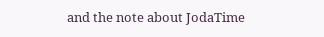and the note about JodaTime